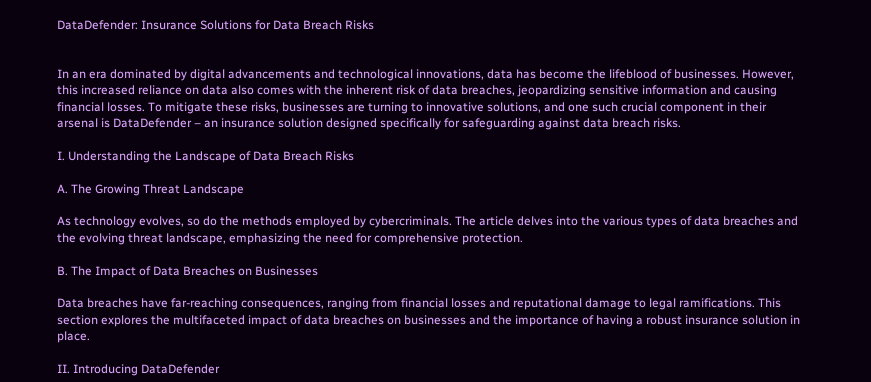DataDefender: Insurance Solutions for Data Breach Risks


In an era dominated by digital advancements and technological innovations, data has become the lifeblood of businesses. However, this increased reliance on data also comes with the inherent risk of data breaches, jeopardizing sensitive information and causing financial losses. To mitigate these risks, businesses are turning to innovative solutions, and one such crucial component in their arsenal is DataDefender – an insurance solution designed specifically for safeguarding against data breach risks.

I. Understanding the Landscape of Data Breach Risks

A. The Growing Threat Landscape

As technology evolves, so do the methods employed by cybercriminals. The article delves into the various types of data breaches and the evolving threat landscape, emphasizing the need for comprehensive protection.

B. The Impact of Data Breaches on Businesses

Data breaches have far-reaching consequences, ranging from financial losses and reputational damage to legal ramifications. This section explores the multifaceted impact of data breaches on businesses and the importance of having a robust insurance solution in place.

II. Introducing DataDefender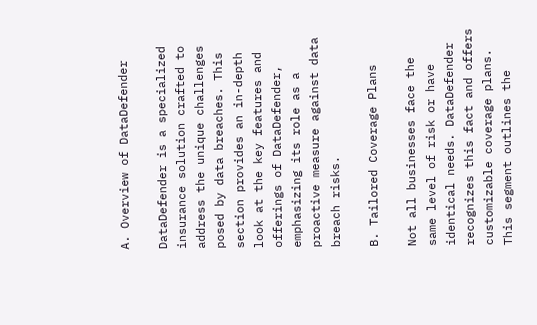A. Overview of DataDefender

DataDefender is a specialized insurance solution crafted to address the unique challenges posed by data breaches. This section provides an in-depth look at the key features and offerings of DataDefender, emphasizing its role as a proactive measure against data breach risks.

B. Tailored Coverage Plans

Not all businesses face the same level of risk or have identical needs. DataDefender recognizes this fact and offers customizable coverage plans. This segment outlines the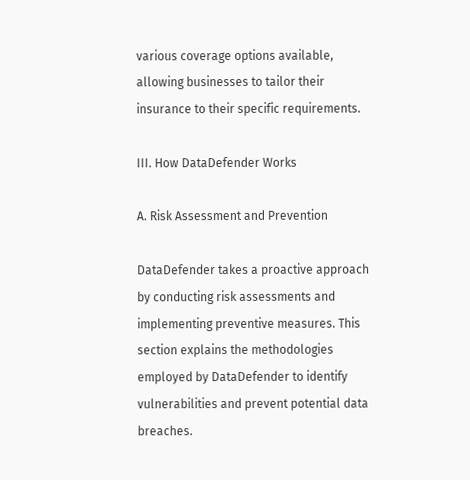various coverage options available, allowing businesses to tailor their insurance to their specific requirements.

III. How DataDefender Works

A. Risk Assessment and Prevention

DataDefender takes a proactive approach by conducting risk assessments and implementing preventive measures. This section explains the methodologies employed by DataDefender to identify vulnerabilities and prevent potential data breaches.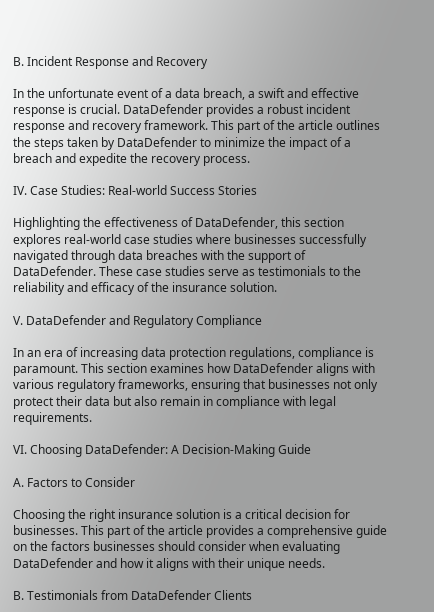B. Incident Response and Recovery

In the unfortunate event of a data breach, a swift and effective response is crucial. DataDefender provides a robust incident response and recovery framework. This part of the article outlines the steps taken by DataDefender to minimize the impact of a breach and expedite the recovery process.

IV. Case Studies: Real-world Success Stories

Highlighting the effectiveness of DataDefender, this section explores real-world case studies where businesses successfully navigated through data breaches with the support of DataDefender. These case studies serve as testimonials to the reliability and efficacy of the insurance solution.

V. DataDefender and Regulatory Compliance

In an era of increasing data protection regulations, compliance is paramount. This section examines how DataDefender aligns with various regulatory frameworks, ensuring that businesses not only protect their data but also remain in compliance with legal requirements.

VI. Choosing DataDefender: A Decision-Making Guide

A. Factors to Consider

Choosing the right insurance solution is a critical decision for businesses. This part of the article provides a comprehensive guide on the factors businesses should consider when evaluating DataDefender and how it aligns with their unique needs.

B. Testimonials from DataDefender Clients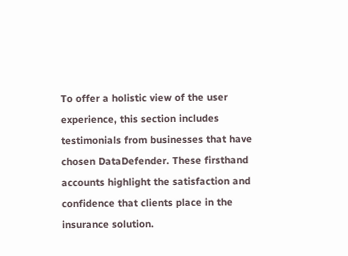To offer a holistic view of the user experience, this section includes testimonials from businesses that have chosen DataDefender. These firsthand accounts highlight the satisfaction and confidence that clients place in the insurance solution.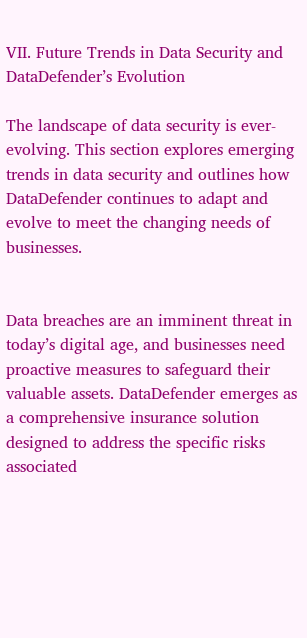VII. Future Trends in Data Security and DataDefender’s Evolution

The landscape of data security is ever-evolving. This section explores emerging trends in data security and outlines how DataDefender continues to adapt and evolve to meet the changing needs of businesses.


Data breaches are an imminent threat in today’s digital age, and businesses need proactive measures to safeguard their valuable assets. DataDefender emerges as a comprehensive insurance solution designed to address the specific risks associated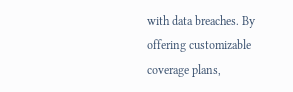with data breaches. By offering customizable coverage plans,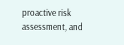proactive risk assessment, and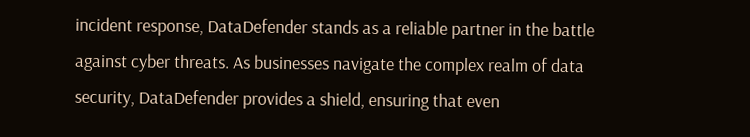incident response, DataDefender stands as a reliable partner in the battle against cyber threats. As businesses navigate the complex realm of data security, DataDefender provides a shield, ensuring that even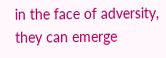in the face of adversity, they can emerge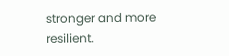stronger and more resilient.